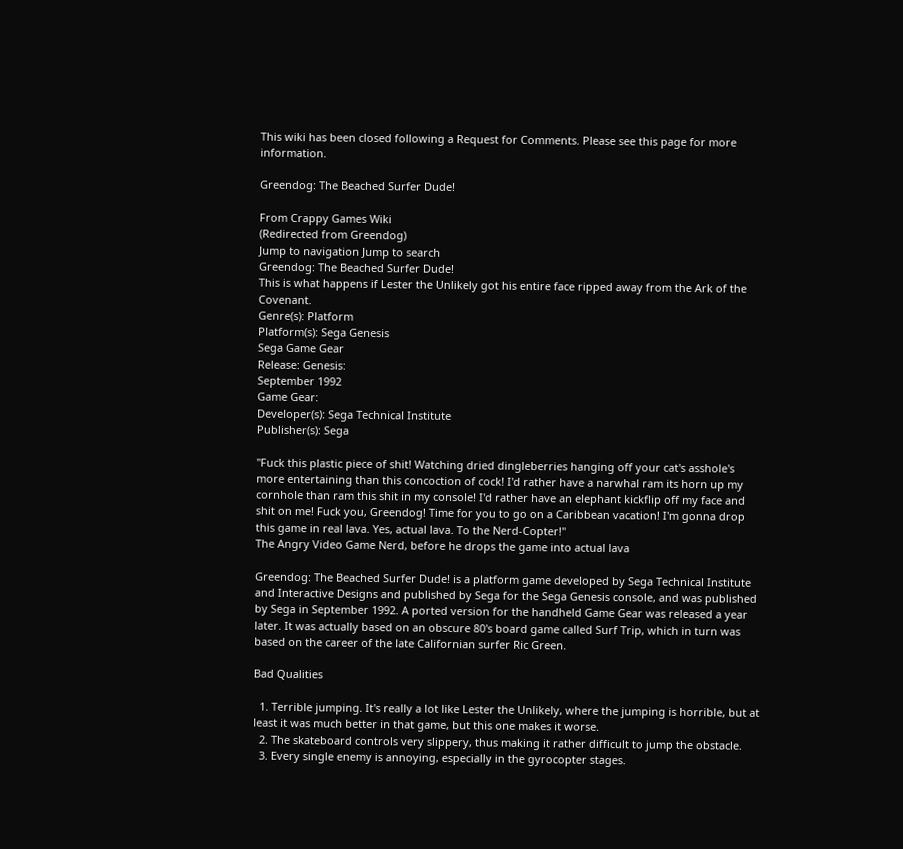This wiki has been closed following a Request for Comments. Please see this page for more information.

Greendog: The Beached Surfer Dude!

From Crappy Games Wiki
(Redirected from Greendog)
Jump to navigation Jump to search
Greendog: The Beached Surfer Dude!
This is what happens if Lester the Unlikely got his entire face ripped away from the Ark of the Covenant.
Genre(s): Platform
Platform(s): Sega Genesis
Sega Game Gear
Release: Genesis:
September 1992
Game Gear:
Developer(s): Sega Technical Institute
Publisher(s): Sega

"Fuck this plastic piece of shit! Watching dried dingleberries hanging off your cat's asshole's more entertaining than this concoction of cock! I'd rather have a narwhal ram its horn up my cornhole than ram this shit in my console! I'd rather have an elephant kickflip off my face and shit on me! Fuck you, Greendog! Time for you to go on a Caribbean vacation! I'm gonna drop this game in real lava. Yes, actual lava. To the Nerd-Copter!"
The Angry Video Game Nerd, before he drops the game into actual lava

Greendog: The Beached Surfer Dude! is a platform game developed by Sega Technical Institute and Interactive Designs and published by Sega for the Sega Genesis console, and was published by Sega in September 1992. A ported version for the handheld Game Gear was released a year later. It was actually based on an obscure 80's board game called Surf Trip, which in turn was based on the career of the late Californian surfer Ric Green.

Bad Qualities

  1. Terrible jumping. It's really a lot like Lester the Unlikely, where the jumping is horrible, but at least it was much better in that game, but this one makes it worse.
  2. The skateboard controls very slippery, thus making it rather difficult to jump the obstacle.
  3. Every single enemy is annoying, especially in the gyrocopter stages.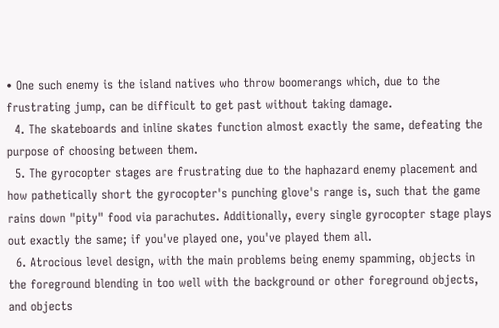• One such enemy is the island natives who throw boomerangs which, due to the frustrating jump, can be difficult to get past without taking damage.
  4. The skateboards and inline skates function almost exactly the same, defeating the purpose of choosing between them.
  5. The gyrocopter stages are frustrating due to the haphazard enemy placement and how pathetically short the gyrocopter's punching glove's range is, such that the game rains down "pity" food via parachutes. Additionally, every single gyrocopter stage plays out exactly the same; if you've played one, you've played them all.
  6. Atrocious level design, with the main problems being enemy spamming, objects in the foreground blending in too well with the background or other foreground objects, and objects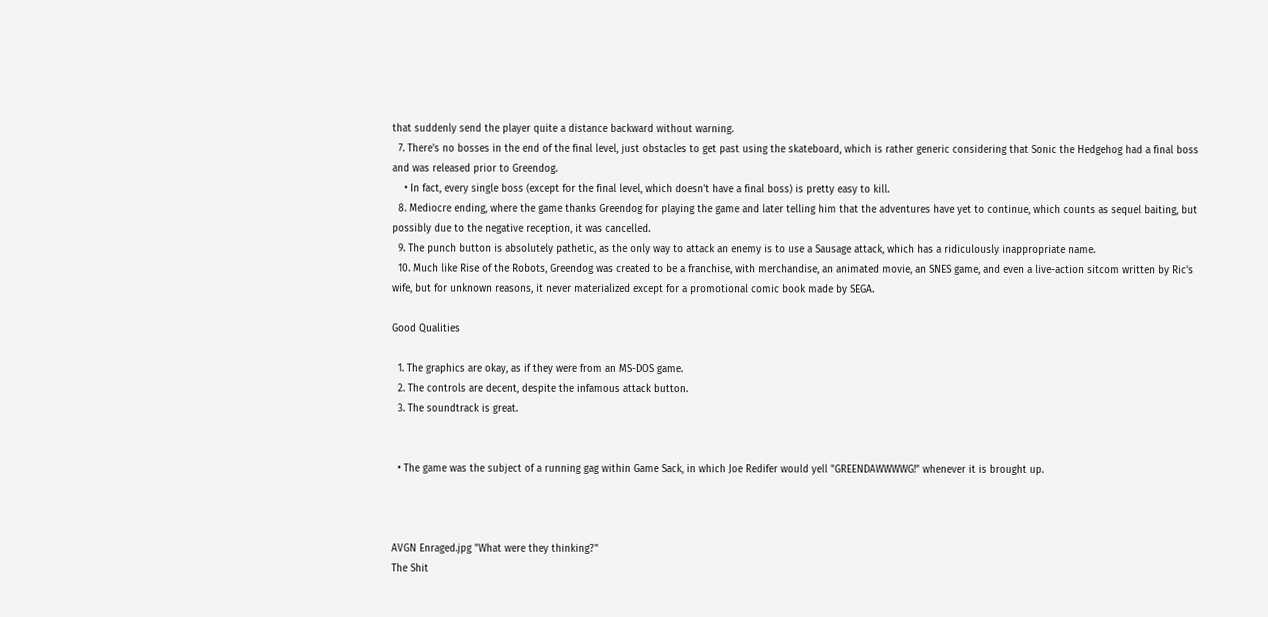that suddenly send the player quite a distance backward without warning.
  7. There's no bosses in the end of the final level, just obstacles to get past using the skateboard, which is rather generic considering that Sonic the Hedgehog had a final boss and was released prior to Greendog.
    • In fact, every single boss (except for the final level, which doesn't have a final boss) is pretty easy to kill.
  8. Mediocre ending, where the game thanks Greendog for playing the game and later telling him that the adventures have yet to continue, which counts as sequel baiting, but possibly due to the negative reception, it was cancelled.
  9. The punch button is absolutely pathetic, as the only way to attack an enemy is to use a Sausage attack, which has a ridiculously inappropriate name.
  10. Much like Rise of the Robots, Greendog was created to be a franchise, with merchandise, an animated movie, an SNES game, and even a live-action sitcom written by Ric's wife, but for unknown reasons, it never materialized except for a promotional comic book made by SEGA.

Good Qualities

  1. The graphics are okay, as if they were from an MS-DOS game.
  2. The controls are decent, despite the infamous attack button.
  3. The soundtrack is great.


  • The game was the subject of a running gag within Game Sack, in which Joe Redifer would yell "GREENDAWWWWG!" whenever it is brought up.



AVGN Enraged.jpg "What were they thinking?"
The Shit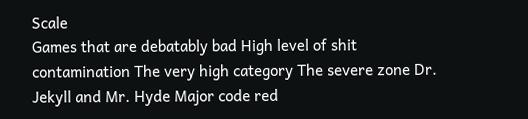Scale
Games that are debatably bad High level of shit contamination The very high category The severe zone Dr. Jekyll and Mr. Hyde Major code red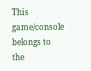This game/console belongs to the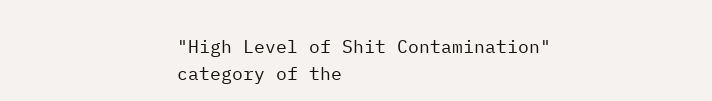"High Level of Shit Contamination" category of the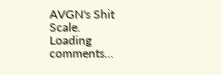AVGN's Shit Scale.
Loading comments...